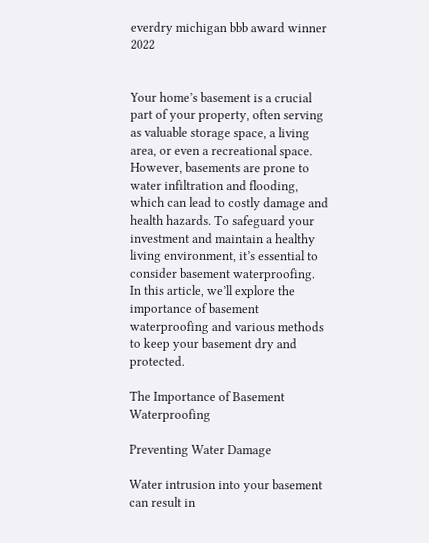everdry michigan bbb award winner 2022


Your home’s basement is a crucial part of your property, often serving as valuable storage space, a living area, or even a recreational space. However, basements are prone to water infiltration and flooding, which can lead to costly damage and health hazards. To safeguard your investment and maintain a healthy living environment, it’s essential to consider basement waterproofing. In this article, we’ll explore the importance of basement waterproofing and various methods to keep your basement dry and protected.

The Importance of Basement Waterproofing

Preventing Water Damage

Water intrusion into your basement can result in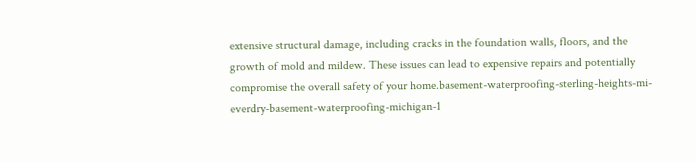extensive structural damage, including cracks in the foundation walls, floors, and the growth of mold and mildew. These issues can lead to expensive repairs and potentially compromise the overall safety of your home.basement-waterproofing-sterling-heights-mi-everdry-basement-waterproofing-michigan-1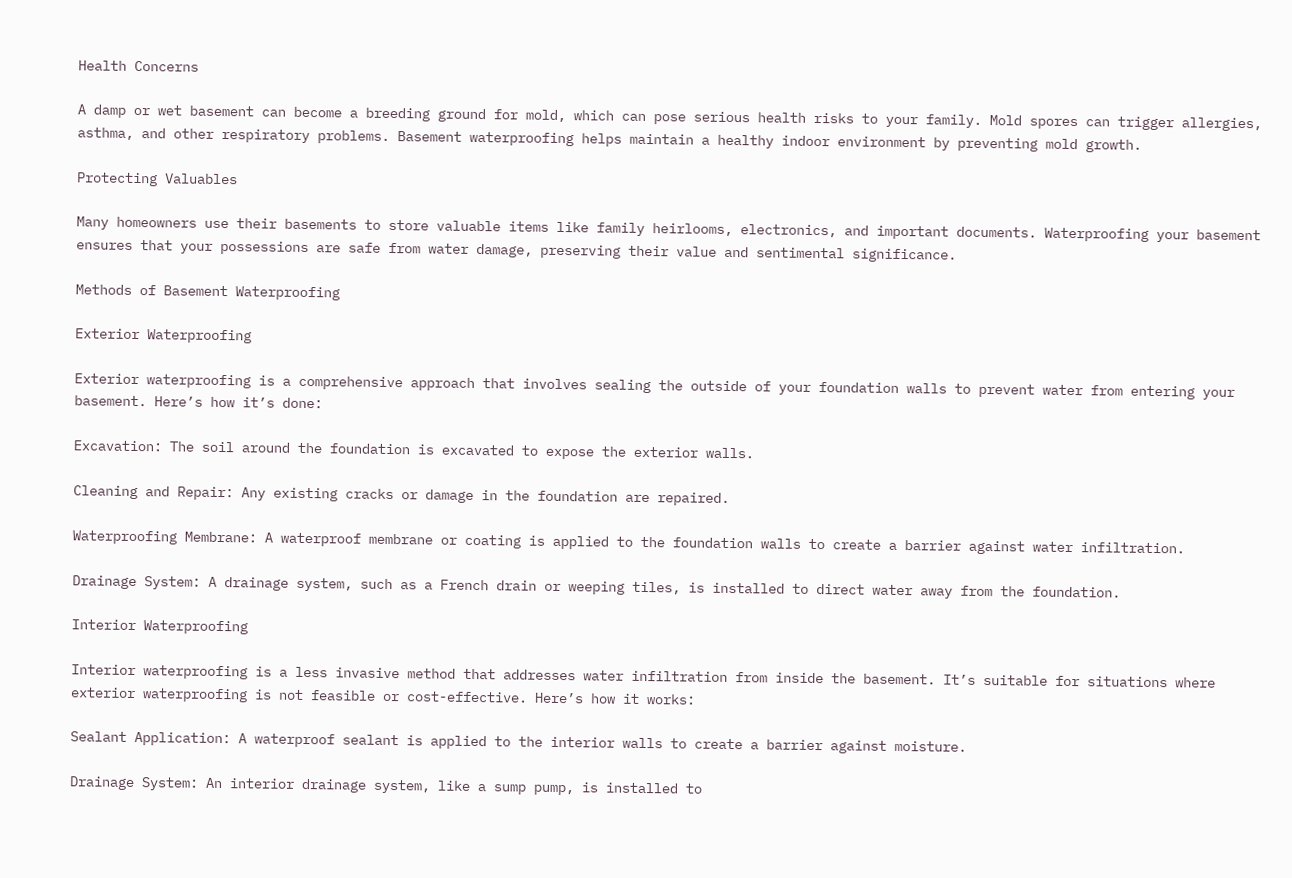Health Concerns

A damp or wet basement can become a breeding ground for mold, which can pose serious health risks to your family. Mold spores can trigger allergies, asthma, and other respiratory problems. Basement waterproofing helps maintain a healthy indoor environment by preventing mold growth.

Protecting Valuables

Many homeowners use their basements to store valuable items like family heirlooms, electronics, and important documents. Waterproofing your basement ensures that your possessions are safe from water damage, preserving their value and sentimental significance.

Methods of Basement Waterproofing

Exterior Waterproofing

Exterior waterproofing is a comprehensive approach that involves sealing the outside of your foundation walls to prevent water from entering your basement. Here’s how it’s done:

Excavation: The soil around the foundation is excavated to expose the exterior walls.

Cleaning and Repair: Any existing cracks or damage in the foundation are repaired.

Waterproofing Membrane: A waterproof membrane or coating is applied to the foundation walls to create a barrier against water infiltration.

Drainage System: A drainage system, such as a French drain or weeping tiles, is installed to direct water away from the foundation.

Interior Waterproofing

Interior waterproofing is a less invasive method that addresses water infiltration from inside the basement. It’s suitable for situations where exterior waterproofing is not feasible or cost-effective. Here’s how it works:

Sealant Application: A waterproof sealant is applied to the interior walls to create a barrier against moisture.

Drainage System: An interior drainage system, like a sump pump, is installed to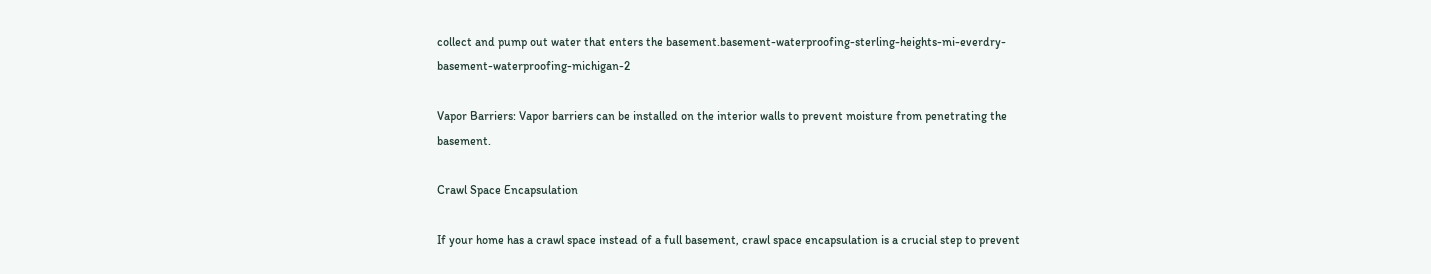collect and pump out water that enters the basement.basement-waterproofing-sterling-heights-mi-everdry-basement-waterproofing-michigan-2

Vapor Barriers: Vapor barriers can be installed on the interior walls to prevent moisture from penetrating the basement.

Crawl Space Encapsulation

If your home has a crawl space instead of a full basement, crawl space encapsulation is a crucial step to prevent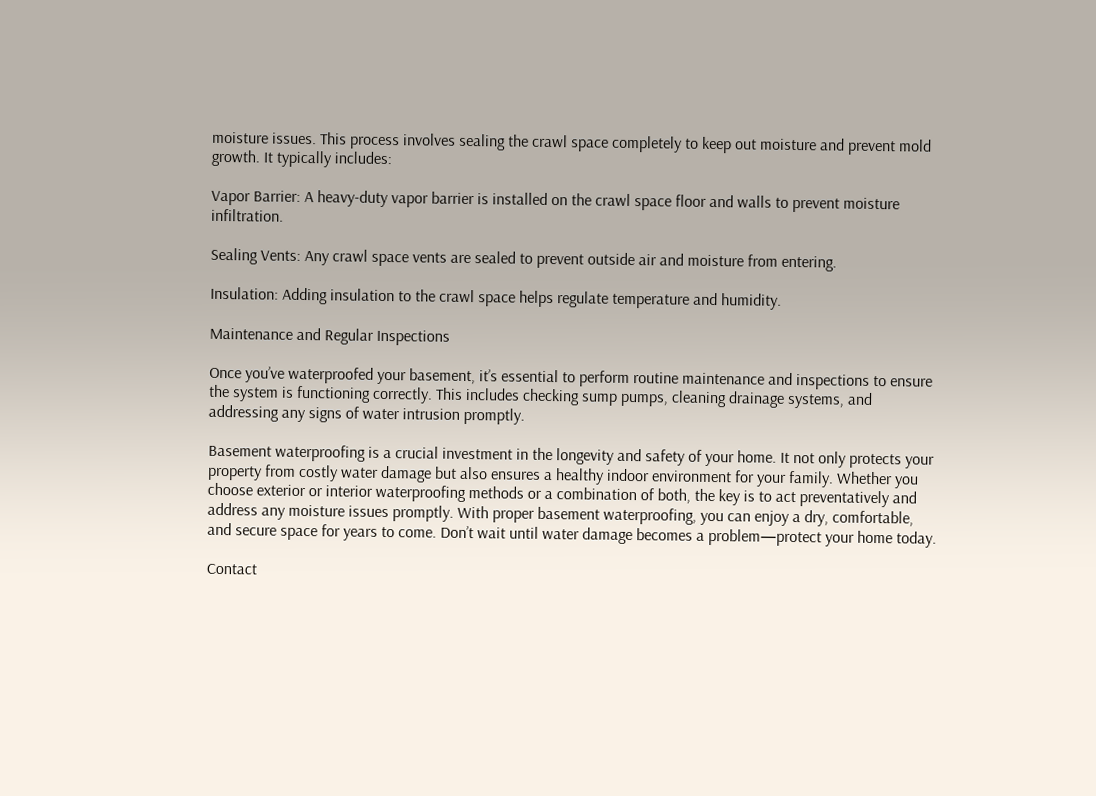moisture issues. This process involves sealing the crawl space completely to keep out moisture and prevent mold growth. It typically includes:

Vapor Barrier: A heavy-duty vapor barrier is installed on the crawl space floor and walls to prevent moisture infiltration.

Sealing Vents: Any crawl space vents are sealed to prevent outside air and moisture from entering.

Insulation: Adding insulation to the crawl space helps regulate temperature and humidity.

Maintenance and Regular Inspections

Once you’ve waterproofed your basement, it’s essential to perform routine maintenance and inspections to ensure the system is functioning correctly. This includes checking sump pumps, cleaning drainage systems, and addressing any signs of water intrusion promptly.

Basement waterproofing is a crucial investment in the longevity and safety of your home. It not only protects your property from costly water damage but also ensures a healthy indoor environment for your family. Whether you choose exterior or interior waterproofing methods or a combination of both, the key is to act preventatively and address any moisture issues promptly. With proper basement waterproofing, you can enjoy a dry, comfortable, and secure space for years to come. Don’t wait until water damage becomes a problem—protect your home today.

Contact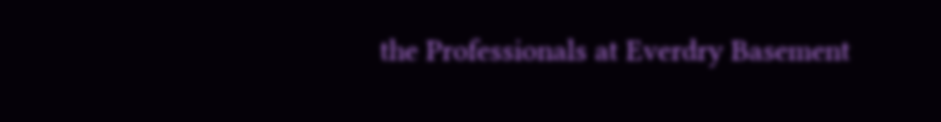the Professionals at Everdry Basement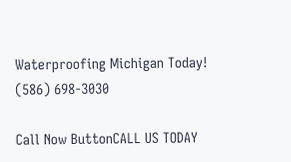Waterproofing Michigan Today! (586) 698-3030

Call Now ButtonCALL US TODAY